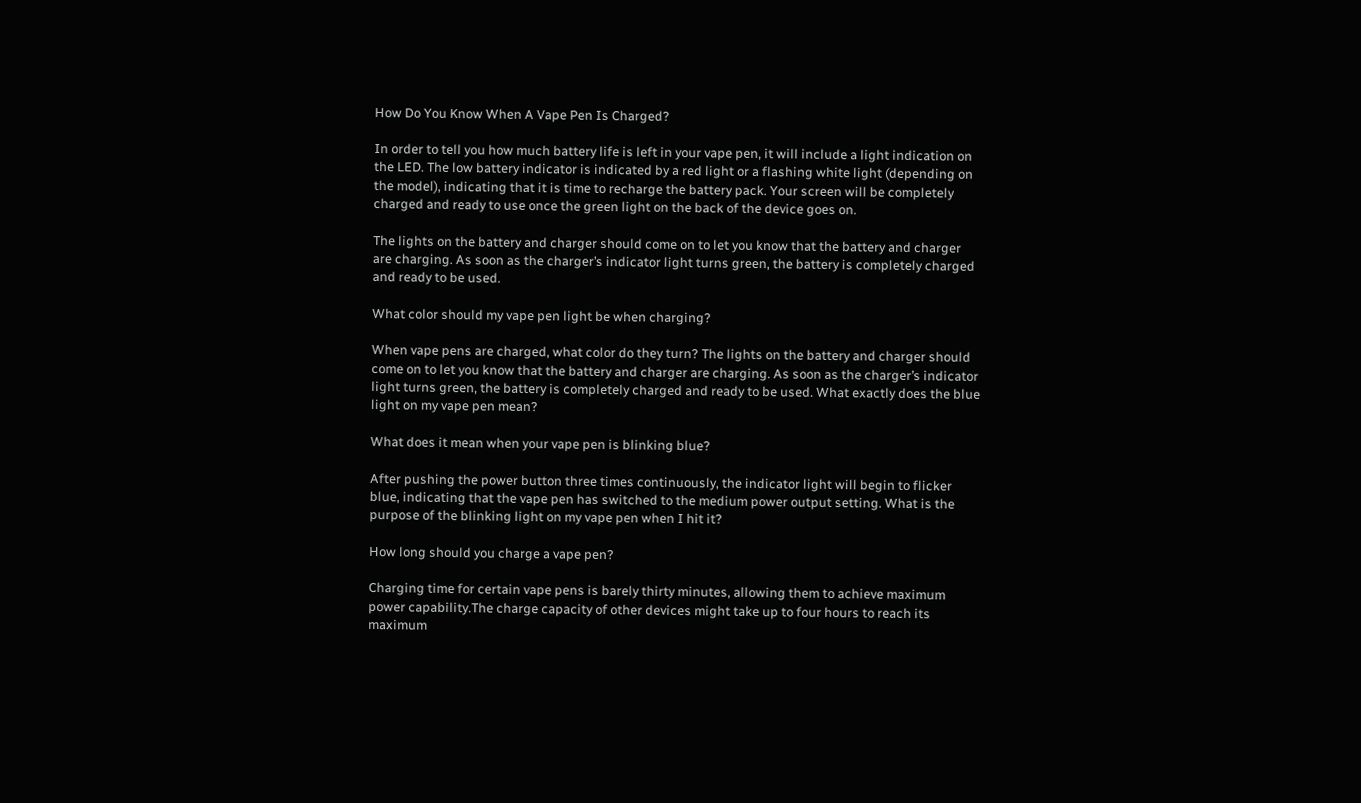How Do You Know When A Vape Pen Is Charged?

In order to tell you how much battery life is left in your vape pen, it will include a light indication on the LED. The low battery indicator is indicated by a red light or a flashing white light (depending on the model), indicating that it is time to recharge the battery pack. Your screen will be completely charged and ready to use once the green light on the back of the device goes on.

The lights on the battery and charger should come on to let you know that the battery and charger are charging. As soon as the charger’s indicator light turns green, the battery is completely charged and ready to be used.

What color should my vape pen light be when charging?

When vape pens are charged, what color do they turn? The lights on the battery and charger should come on to let you know that the battery and charger are charging. As soon as the charger’s indicator light turns green, the battery is completely charged and ready to be used. What exactly does the blue light on my vape pen mean?

What does it mean when your vape pen is blinking blue?

After pushing the power button three times continuously, the indicator light will begin to flicker blue, indicating that the vape pen has switched to the medium power output setting. What is the purpose of the blinking light on my vape pen when I hit it?

How long should you charge a vape pen?

Charging time for certain vape pens is barely thirty minutes, allowing them to achieve maximum power capability.The charge capacity of other devices might take up to four hours to reach its maximum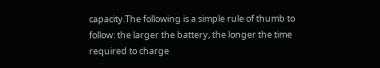capacity.The following is a simple rule of thumb to follow: the larger the battery, the longer the time required to charge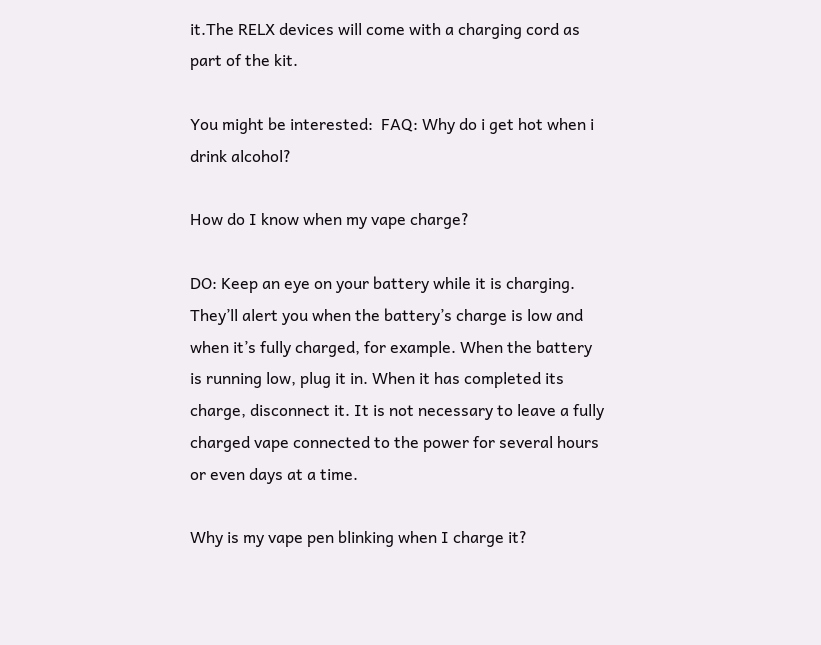it.The RELX devices will come with a charging cord as part of the kit.

You might be interested:  FAQ: Why do i get hot when i drink alcohol?

How do I know when my vape charge?

DO: Keep an eye on your battery while it is charging. They’ll alert you when the battery’s charge is low and when it’s fully charged, for example. When the battery is running low, plug it in. When it has completed its charge, disconnect it. It is not necessary to leave a fully charged vape connected to the power for several hours or even days at a time.

Why is my vape pen blinking when I charge it?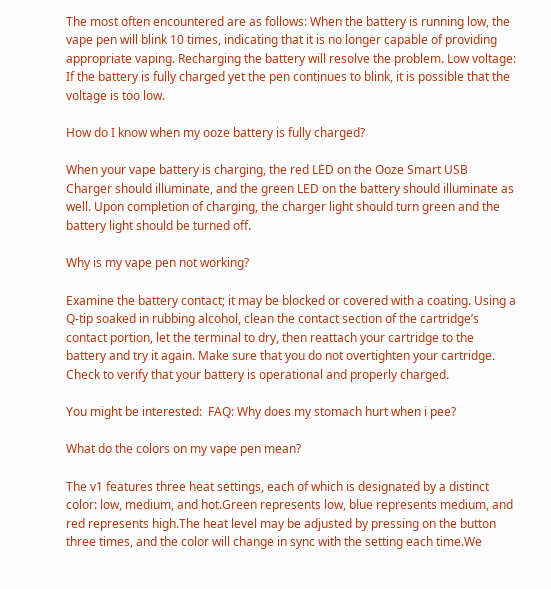The most often encountered are as follows: When the battery is running low, the vape pen will blink 10 times, indicating that it is no longer capable of providing appropriate vaping. Recharging the battery will resolve the problem. Low voltage: If the battery is fully charged yet the pen continues to blink, it is possible that the voltage is too low.

How do I know when my ooze battery is fully charged?

When your vape battery is charging, the red LED on the Ooze Smart USB Charger should illuminate, and the green LED on the battery should illuminate as well. Upon completion of charging, the charger light should turn green and the battery light should be turned off.

Why is my vape pen not working?

Examine the battery contact; it may be blocked or covered with a coating. Using a Q-tip soaked in rubbing alcohol, clean the contact section of the cartridge’s contact portion, let the terminal to dry, then reattach your cartridge to the battery and try it again. Make sure that you do not overtighten your cartridge. Check to verify that your battery is operational and properly charged.

You might be interested:  FAQ: Why does my stomach hurt when i pee?

What do the colors on my vape pen mean?

The v1 features three heat settings, each of which is designated by a distinct color: low, medium, and hot.Green represents low, blue represents medium, and red represents high.The heat level may be adjusted by pressing on the button three times, and the color will change in sync with the setting each time.We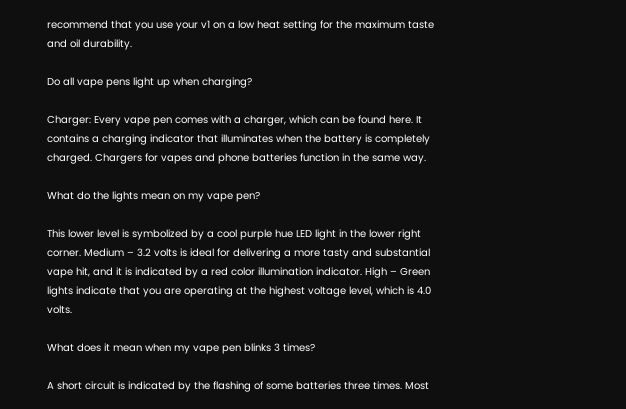recommend that you use your v1 on a low heat setting for the maximum taste and oil durability.

Do all vape pens light up when charging?

Charger: Every vape pen comes with a charger, which can be found here. It contains a charging indicator that illuminates when the battery is completely charged. Chargers for vapes and phone batteries function in the same way.

What do the lights mean on my vape pen?

This lower level is symbolized by a cool purple hue LED light in the lower right corner. Medium – 3.2 volts is ideal for delivering a more tasty and substantial vape hit, and it is indicated by a red color illumination indicator. High – Green lights indicate that you are operating at the highest voltage level, which is 4.0 volts.

What does it mean when my vape pen blinks 3 times?

A short circuit is indicated by the flashing of some batteries three times. Most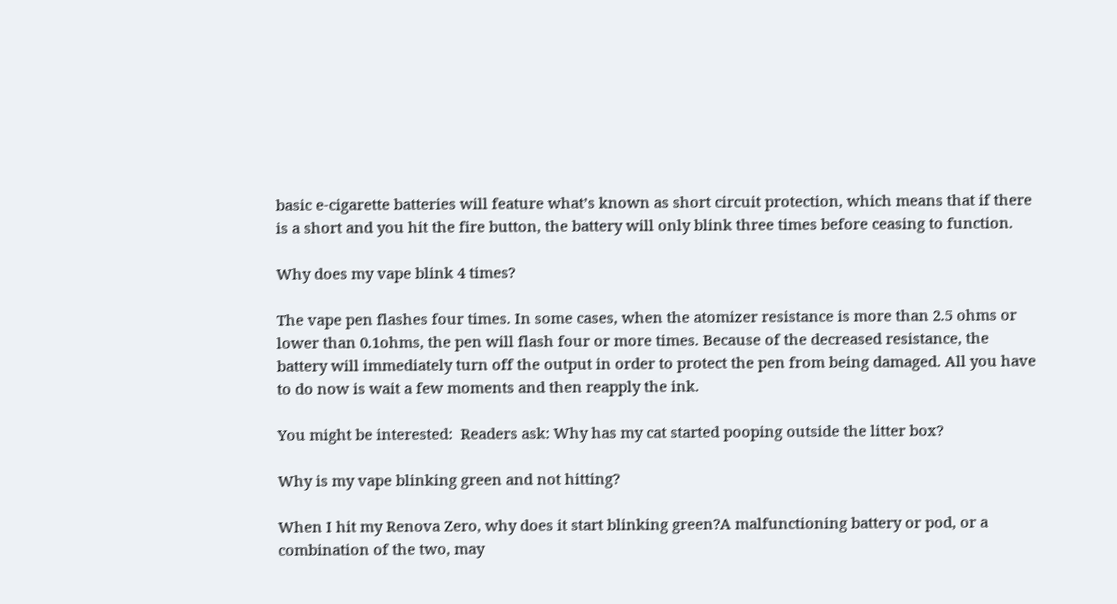basic e-cigarette batteries will feature what’s known as short circuit protection, which means that if there is a short and you hit the fire button, the battery will only blink three times before ceasing to function.

Why does my vape blink 4 times?

The vape pen flashes four times. In some cases, when the atomizer resistance is more than 2.5 ohms or lower than 0.1ohms, the pen will flash four or more times. Because of the decreased resistance, the battery will immediately turn off the output in order to protect the pen from being damaged. All you have to do now is wait a few moments and then reapply the ink.

You might be interested:  Readers ask: Why has my cat started pooping outside the litter box?

Why is my vape blinking green and not hitting?

When I hit my Renova Zero, why does it start blinking green?A malfunctioning battery or pod, or a combination of the two, may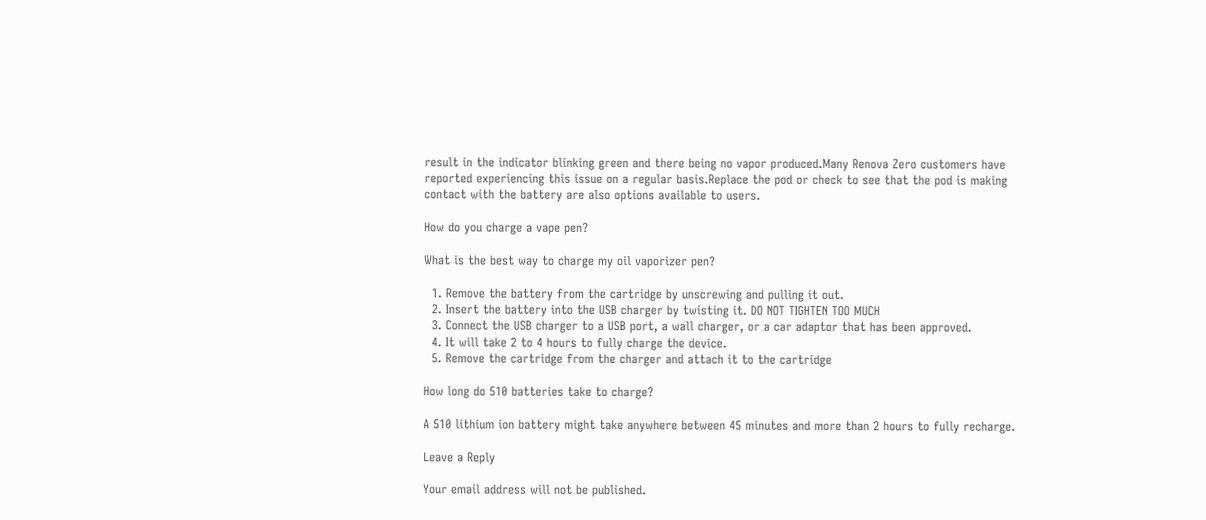result in the indicator blinking green and there being no vapor produced.Many Renova Zero customers have reported experiencing this issue on a regular basis.Replace the pod or check to see that the pod is making contact with the battery are also options available to users.

How do you charge a vape pen?

What is the best way to charge my oil vaporizer pen?

  1. Remove the battery from the cartridge by unscrewing and pulling it out.
  2. Insert the battery into the USB charger by twisting it. DO NOT TIGHTEN TOO MUCH
  3. Connect the USB charger to a USB port, a wall charger, or a car adaptor that has been approved.
  4. It will take 2 to 4 hours to fully charge the device.
  5. Remove the cartridge from the charger and attach it to the cartridge

How long do 510 batteries take to charge?

A 510 lithium ion battery might take anywhere between 45 minutes and more than 2 hours to fully recharge.

Leave a Reply

Your email address will not be published.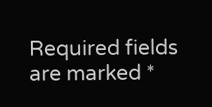Required fields are marked *